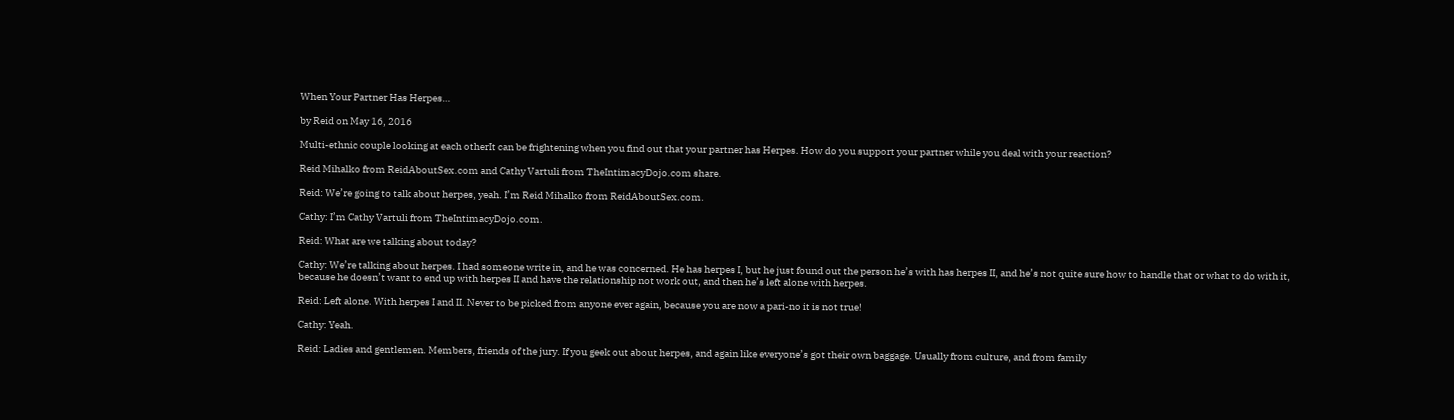When Your Partner Has Herpes…

by Reid on May 16, 2016

Multi-ethnic couple looking at each otherIt can be frightening when you find out that your partner has Herpes. How do you support your partner while you deal with your reaction?

Reid Mihalko from ReidAboutSex.com and Cathy Vartuli from TheIntimacyDojo.com share.

Reid: We’re going to talk about herpes, yeah. I’m Reid Mihalko from ReidAboutSex.com.

Cathy: I’m Cathy Vartuli from TheIntimacyDojo.com.

Reid: What are we talking about today?

Cathy: We’re talking about herpes. I had someone write in, and he was concerned. He has herpes I, but he just found out the person he’s with has herpes II, and he’s not quite sure how to handle that or what to do with it, because he doesn’t want to end up with herpes II and have the relationship not work out, and then he’s left alone with herpes.

Reid: Left alone. With herpes I and II. Never to be picked from anyone ever again, because you are now a pari-no it is not true!

Cathy: Yeah.

Reid: Ladies and gentlemen. Members, friends of the jury. If you geek out about herpes, and again like everyone’s got their own baggage. Usually from culture, and from family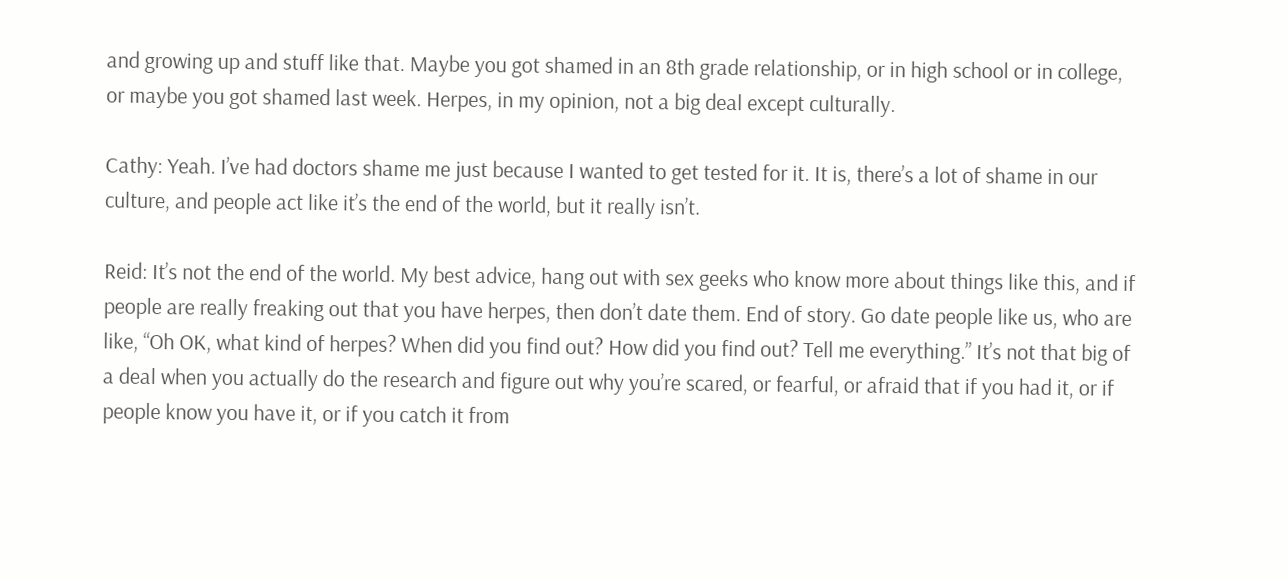and growing up and stuff like that. Maybe you got shamed in an 8th grade relationship, or in high school or in college, or maybe you got shamed last week. Herpes, in my opinion, not a big deal except culturally.

Cathy: Yeah. I’ve had doctors shame me just because I wanted to get tested for it. It is, there’s a lot of shame in our culture, and people act like it’s the end of the world, but it really isn’t.

Reid: It’s not the end of the world. My best advice, hang out with sex geeks who know more about things like this, and if people are really freaking out that you have herpes, then don’t date them. End of story. Go date people like us, who are like, “Oh OK, what kind of herpes? When did you find out? How did you find out? Tell me everything.” It’s not that big of a deal when you actually do the research and figure out why you’re scared, or fearful, or afraid that if you had it, or if people know you have it, or if you catch it from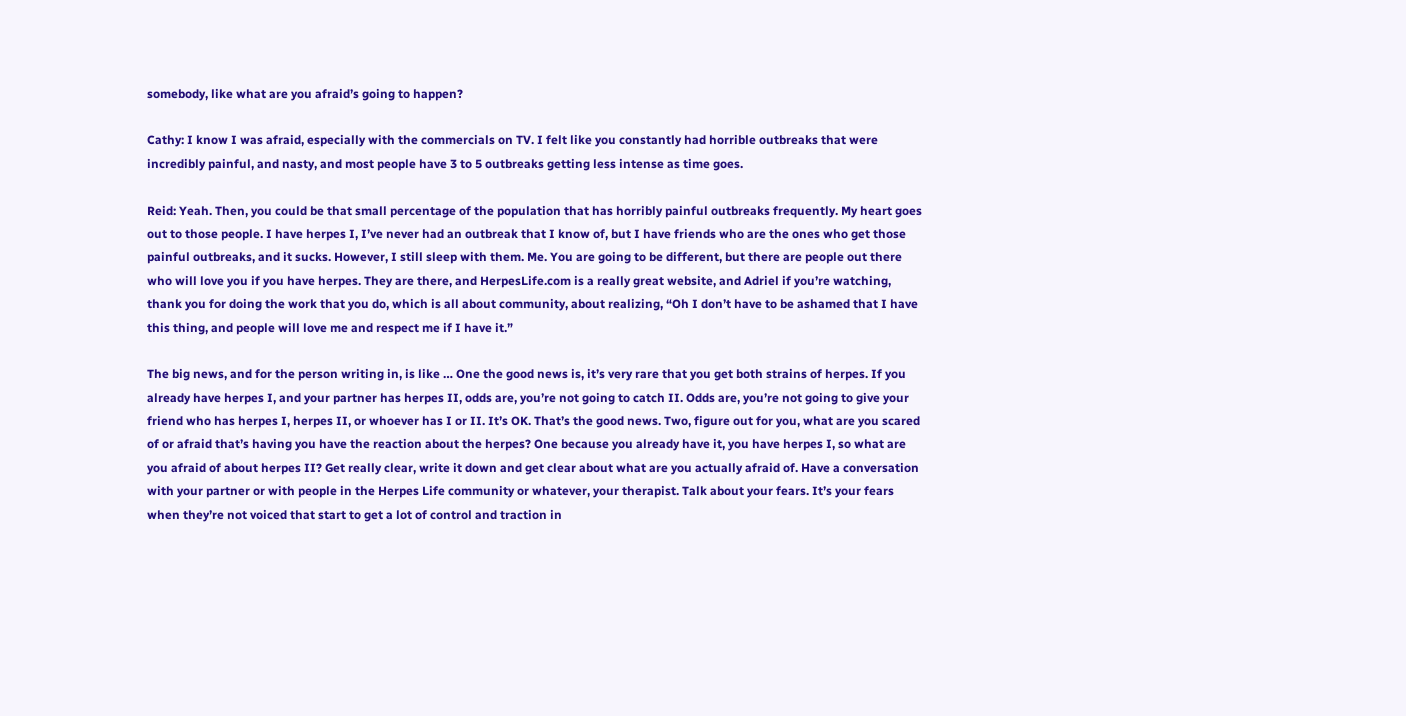somebody, like what are you afraid’s going to happen?

Cathy: I know I was afraid, especially with the commercials on TV. I felt like you constantly had horrible outbreaks that were incredibly painful, and nasty, and most people have 3 to 5 outbreaks getting less intense as time goes.

Reid: Yeah. Then, you could be that small percentage of the population that has horribly painful outbreaks frequently. My heart goes out to those people. I have herpes I, I’ve never had an outbreak that I know of, but I have friends who are the ones who get those painful outbreaks, and it sucks. However, I still sleep with them. Me. You are going to be different, but there are people out there who will love you if you have herpes. They are there, and HerpesLife.com is a really great website, and Adriel if you’re watching, thank you for doing the work that you do, which is all about community, about realizing, “Oh I don’t have to be ashamed that I have this thing, and people will love me and respect me if I have it.”

The big news, and for the person writing in, is like … One the good news is, it’s very rare that you get both strains of herpes. If you already have herpes I, and your partner has herpes II, odds are, you’re not going to catch II. Odds are, you’re not going to give your friend who has herpes I, herpes II, or whoever has I or II. It’s OK. That’s the good news. Two, figure out for you, what are you scared of or afraid that’s having you have the reaction about the herpes? One because you already have it, you have herpes I, so what are you afraid of about herpes II? Get really clear, write it down and get clear about what are you actually afraid of. Have a conversation with your partner or with people in the Herpes Life community or whatever, your therapist. Talk about your fears. It’s your fears when they’re not voiced that start to get a lot of control and traction in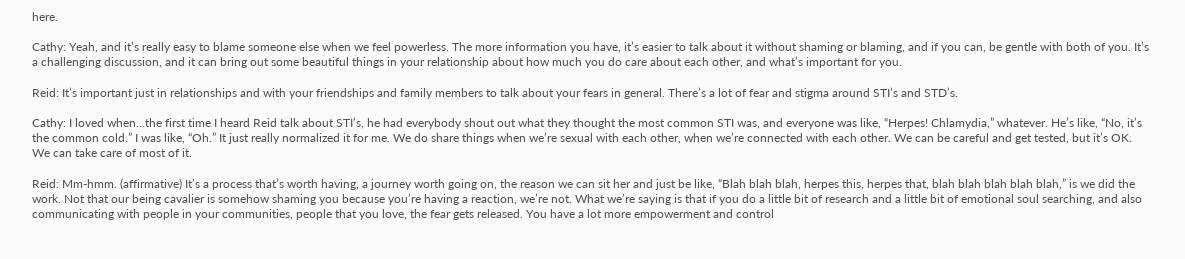here.

Cathy: Yeah, and it’s really easy to blame someone else when we feel powerless. The more information you have, it’s easier to talk about it without shaming or blaming, and if you can, be gentle with both of you. It’s a challenging discussion, and it can bring out some beautiful things in your relationship about how much you do care about each other, and what’s important for you.

Reid: It’s important just in relationships and with your friendships and family members to talk about your fears in general. There’s a lot of fear and stigma around STI’s and STD’s.

Cathy: I loved when…the first time I heard Reid talk about STI’s, he had everybody shout out what they thought the most common STI was, and everyone was like, “Herpes! Chlamydia,” whatever. He’s like, “No, it’s the common cold.” I was like, “Oh.” It just really normalized it for me. We do share things when we’re sexual with each other, when we’re connected with each other. We can be careful and get tested, but it’s OK. We can take care of most of it.

Reid: Mm-hmm. (affirmative) It’s a process that’s worth having, a journey worth going on, the reason we can sit her and just be like, “Blah blah blah, herpes this, herpes that, blah blah blah blah blah,” is we did the work. Not that our being cavalier is somehow shaming you because you’re having a reaction, we’re not. What we’re saying is that if you do a little bit of research and a little bit of emotional soul searching, and also communicating with people in your communities, people that you love, the fear gets released. You have a lot more empowerment and control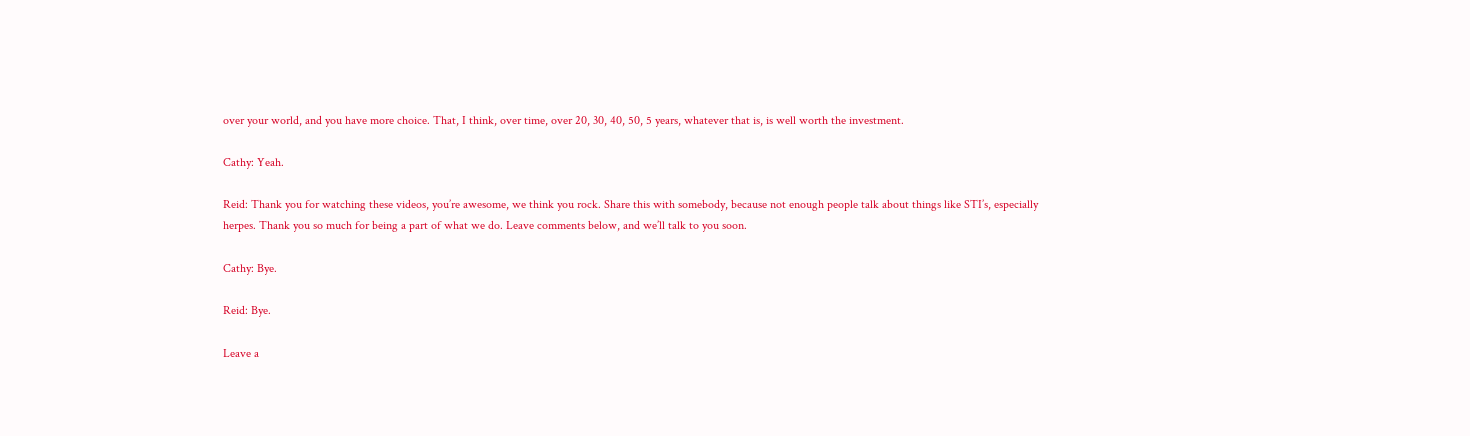over your world, and you have more choice. That, I think, over time, over 20, 30, 40, 50, 5 years, whatever that is, is well worth the investment.

Cathy: Yeah.

Reid: Thank you for watching these videos, you’re awesome, we think you rock. Share this with somebody, because not enough people talk about things like STI’s, especially herpes. Thank you so much for being a part of what we do. Leave comments below, and we’ll talk to you soon.

Cathy: Bye.

Reid: Bye.

Leave a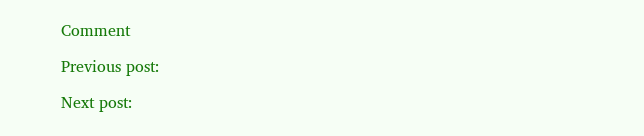Comment

Previous post:

Next post: